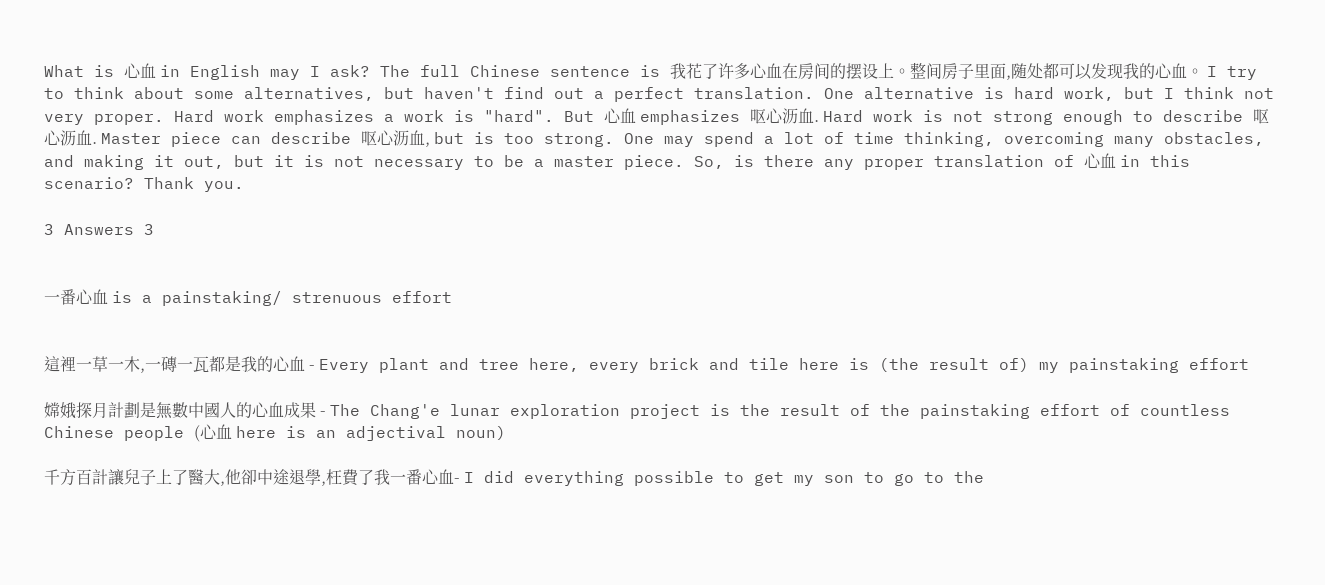What is 心血 in English may I ask? The full Chinese sentence is 我花了许多心血在房间的摆设上。整间房子里面,随处都可以发现我的心血。 I try to think about some alternatives, but haven't find out a perfect translation. One alternative is hard work, but I think not very proper. Hard work emphasizes a work is "hard". But 心血 emphasizes 呕心沥血. Hard work is not strong enough to describe 呕心沥血. Master piece can describe 呕心沥血, but is too strong. One may spend a lot of time thinking, overcoming many obstacles, and making it out, but it is not necessary to be a master piece. So, is there any proper translation of 心血 in this scenario? Thank you.

3 Answers 3


一番心血 is a painstaking/ strenuous effort


這裡一草一木,一磚一瓦都是我的心血 - Every plant and tree here, every brick and tile here is (the result of) my painstaking effort

嫦娥探月計劃是無數中國人的心血成果 - The Chang'e lunar exploration project is the result of the painstaking effort of countless Chinese people (心血 here is an adjectival noun)

千方百計讓兒子上了醫大,他卻中途退學,枉費了我一番心血- I did everything possible to get my son to go to the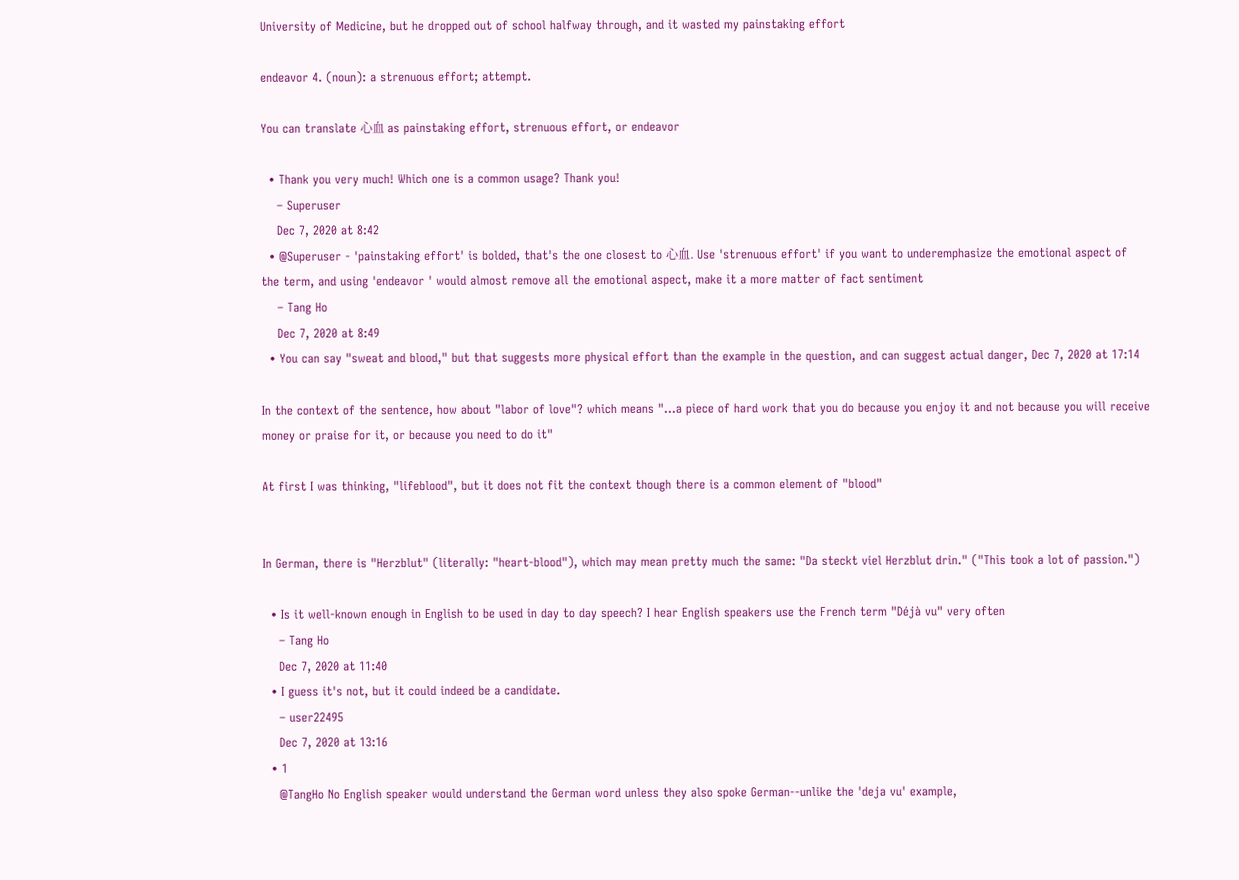University of Medicine, but he dropped out of school halfway through, and it wasted my painstaking effort

endeavor 4. (noun): a strenuous effort; attempt.

You can translate 心血 as painstaking effort, strenuous effort, or endeavor

  • Thank you very much! Which one is a common usage? Thank you!
    – Superuser
    Dec 7, 2020 at 8:42
  • @Superuser - 'painstaking effort' is bolded, that's the one closest to 心血. Use 'strenuous effort' if you want to underemphasize the emotional aspect of the term, and using 'endeavor ' would almost remove all the emotional aspect, make it a more matter of fact sentiment
    – Tang Ho
    Dec 7, 2020 at 8:49
  • You can say "sweat and blood," but that suggests more physical effort than the example in the question, and can suggest actual danger, Dec 7, 2020 at 17:14

In the context of the sentence, how about "labor of love"? which means "...a piece of hard work that you do because you enjoy it and not because you will receive money or praise for it, or because you need to do it"

At first I was thinking, "lifeblood", but it does not fit the context though there is a common element of "blood"


In German, there is "Herzblut" (literally: "heart-blood"), which may mean pretty much the same: "Da steckt viel Herzblut drin." ("This took a lot of passion.")

  • Is it well-known enough in English to be used in day to day speech? I hear English speakers use the French term "Déjà vu" very often
    – Tang Ho
    Dec 7, 2020 at 11:40
  • I guess it's not, but it could indeed be a candidate.
    – user22495
    Dec 7, 2020 at 13:16
  • 1
    @TangHo No English speaker would understand the German word unless they also spoke German--unlike the 'deja vu' example,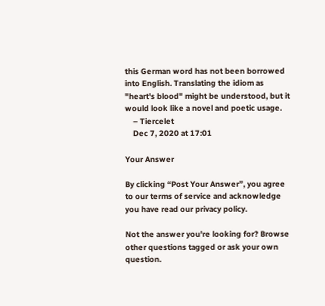this German word has not been borrowed into English. Translating the idiom as "heart's blood" might be understood, but it would look like a novel and poetic usage.
    – Tiercelet
    Dec 7, 2020 at 17:01

Your Answer

By clicking “Post Your Answer”, you agree to our terms of service and acknowledge you have read our privacy policy.

Not the answer you're looking for? Browse other questions tagged or ask your own question.